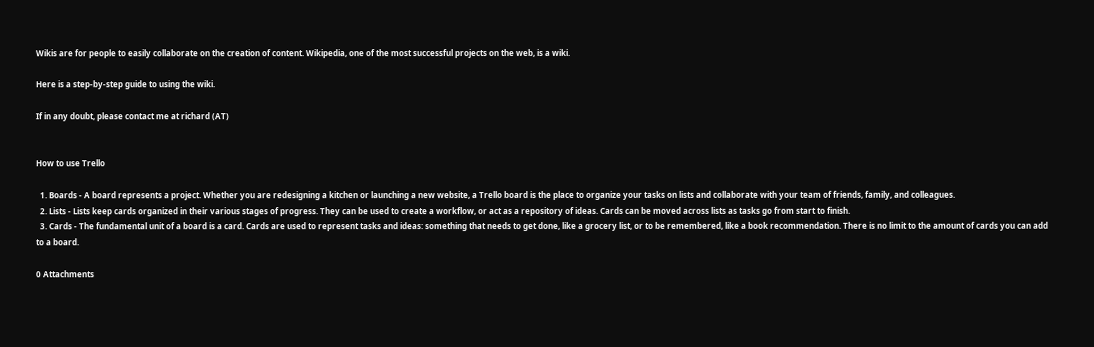Wikis are for people to easily collaborate on the creation of content. Wikipedia, one of the most successful projects on the web, is a wiki.

Here is a step-by-step guide to using the wiki.

If in any doubt, please contact me at richard (AT)


How to use Trello

  1. Boards - A board represents a project. Whether you are redesigning a kitchen or launching a new website, a Trello board is the place to organize your tasks on lists and collaborate with your team of friends, family, and colleagues.
  2. Lists - Lists keep cards organized in their various stages of progress. They can be used to create a workflow, or act as a repository of ideas. Cards can be moved across lists as tasks go from start to finish.
  3. Cards - The fundamental unit of a board is a card. Cards are used to represent tasks and ideas: something that needs to get done, like a grocery list, or to be remembered, like a book recommendation. There is no limit to the amount of cards you can add to a board.

0 Attachments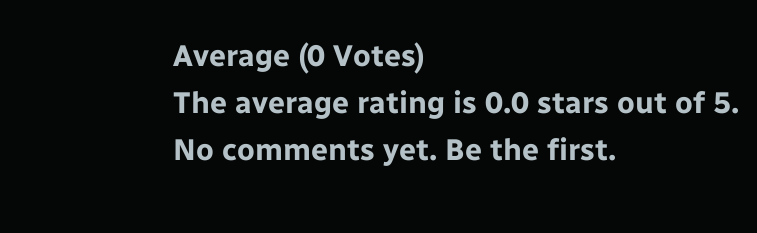Average (0 Votes)
The average rating is 0.0 stars out of 5.
No comments yet. Be the first.